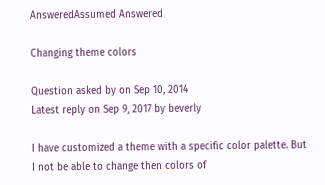AnsweredAssumed Answered

Changing theme colors

Question asked by on Sep 10, 2014
Latest reply on Sep 9, 2017 by beverly

I have customized a theme with a specific color palette. But I not be able to change then colors of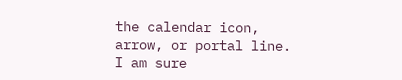the calendar icon, arrow, or portal line. I am sure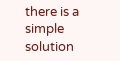there is a simple solution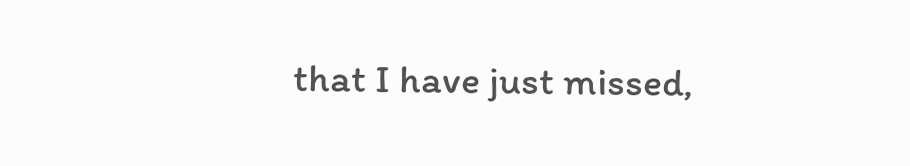that I have just missed,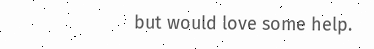but would love some help.